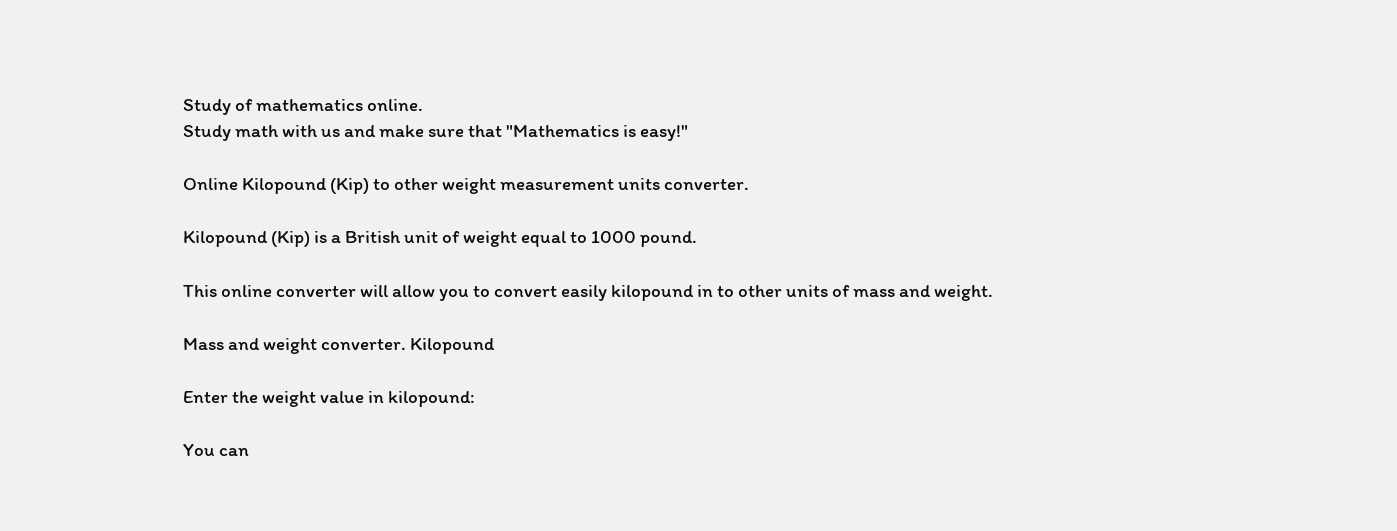Study of mathematics online.
Study math with us and make sure that "Mathematics is easy!"

Online Kilopound (Kip) to other weight measurement units converter.

Kilopound (Kip) is a British unit of weight equal to 1000 pound.

This online converter will allow you to convert easily kilopound in to other units of mass and weight.

Mass and weight converter. Kilopound

Enter the weight value in kilopound:

You can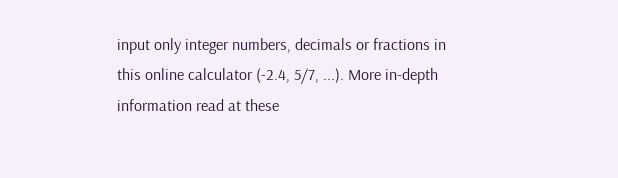input only integer numbers, decimals or fractions in this online calculator (-2.4, 5/7, ...). More in-depth information read at these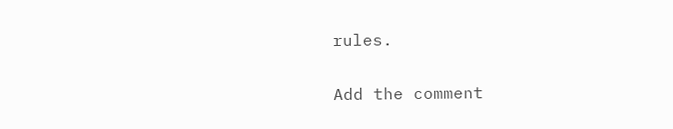rules.

Add the comment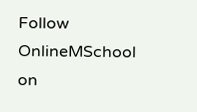Follow OnlineMSchool on